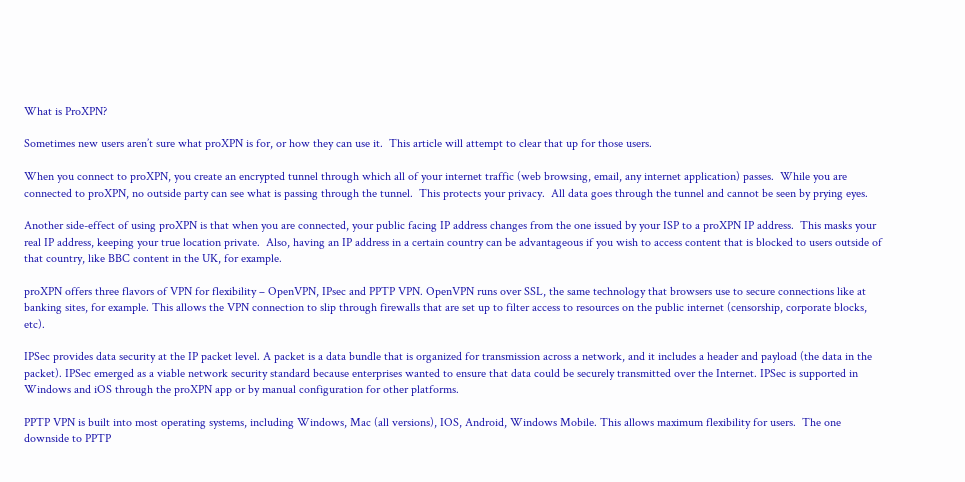What is ProXPN?

Sometimes new users aren’t sure what proXPN is for, or how they can use it.  This article will attempt to clear that up for those users.

When you connect to proXPN, you create an encrypted tunnel through which all of your internet traffic (web browsing, email, any internet application) passes.  While you are connected to proXPN, no outside party can see what is passing through the tunnel.  This protects your privacy.  All data goes through the tunnel and cannot be seen by prying eyes.

Another side-effect of using proXPN is that when you are connected, your public facing IP address changes from the one issued by your ISP to a proXPN IP address.  This masks your real IP address, keeping your true location private.  Also, having an IP address in a certain country can be advantageous if you wish to access content that is blocked to users outside of that country, like BBC content in the UK, for example.

proXPN offers three flavors of VPN for flexibility – OpenVPN, IPsec and PPTP VPN. OpenVPN runs over SSL, the same technology that browsers use to secure connections like at banking sites, for example. This allows the VPN connection to slip through firewalls that are set up to filter access to resources on the public internet (censorship, corporate blocks, etc).

IPSec provides data security at the IP packet level. A packet is a data bundle that is organized for transmission across a network, and it includes a header and payload (the data in the packet). IPSec emerged as a viable network security standard because enterprises wanted to ensure that data could be securely transmitted over the Internet. IPSec is supported in Windows and iOS through the proXPN app or by manual configuration for other platforms.

PPTP VPN is built into most operating systems, including Windows, Mac (all versions), IOS, Android, Windows Mobile. This allows maximum flexibility for users.  The one downside to PPTP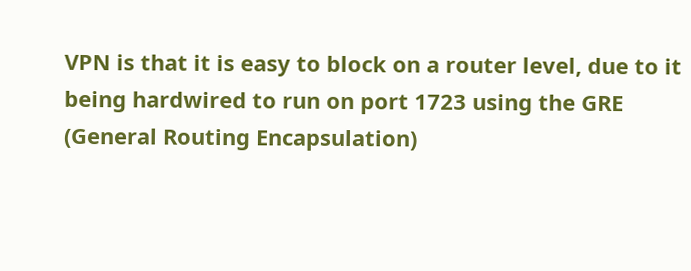VPN is that it is easy to block on a router level, due to it being hardwired to run on port 1723 using the GRE (General Routing Encapsulation)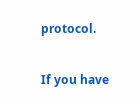protocol.

If you have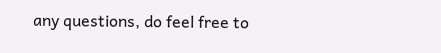any questions, do feel free to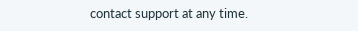contact support at any time.